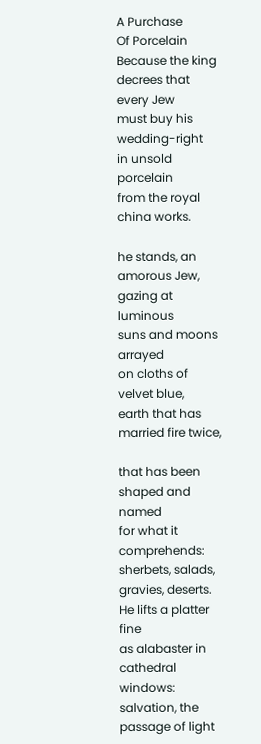A Purchase
Of Porcelain
Because the king
decrees that every Jew
must buy his wedding-right
in unsold porcelain
from the royal china works.

he stands, an amorous Jew,
gazing at luminous
suns and moons arrayed
on cloths of velvet blue,
earth that has married fire twice,

that has been shaped and named
for what it comprehends: sherbets, salads,
gravies, deserts.
He lifts a platter fine
as alabaster in cathedral windows:
salvation, the passage of light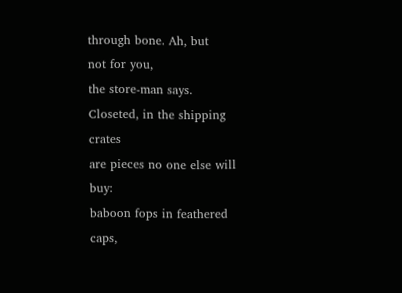through bone. Ah, but
not for you,
the store-man says.
Closeted, in the shipping crates
are pieces no one else will buy:
baboon fops in feathered caps,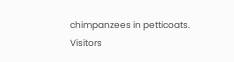chimpanzees in petticoats.
Visitors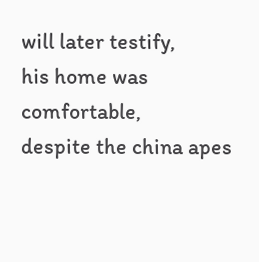will later testify,
his home was comfortable,
despite the china apes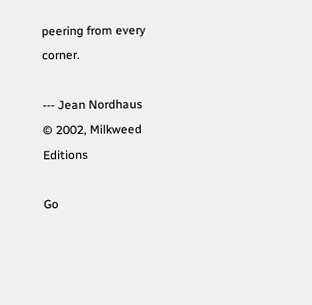peering from every corner.

--- Jean Nordhaus
© 2002, Milkweed Editions

Go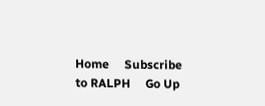Home     Subscribe to RALPH     Go Up